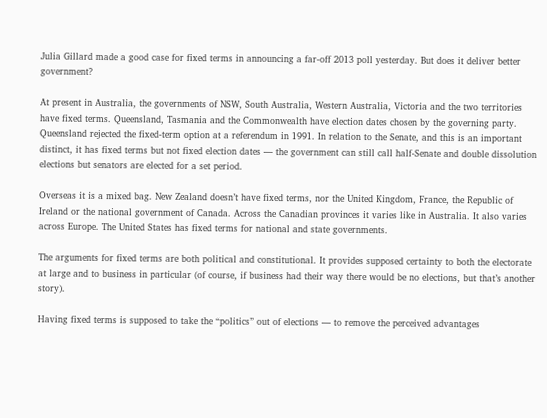Julia Gillard made a good case for fixed terms in announcing a far-off 2013 poll yesterday. But does it deliver better government?

At present in Australia, the governments of NSW, South Australia, Western Australia, Victoria and the two territories have fixed terms. Queensland, Tasmania and the Commonwealth have election dates chosen by the governing party. Queensland rejected the fixed-term option at a referendum in 1991. In relation to the Senate, and this is an important distinct, it has fixed terms but not fixed election dates — the government can still call half-Senate and double dissolution elections but senators are elected for a set period.

Overseas it is a mixed bag. New Zealand doesn’t have fixed terms, nor the United Kingdom, France, the Republic of Ireland or the national government of Canada. Across the Canadian provinces it varies like in Australia. It also varies across Europe. The United States has fixed terms for national and state governments.

The arguments for fixed terms are both political and constitutional. It provides supposed certainty to both the electorate at large and to business in particular (of course, if business had their way there would be no elections, but that’s another story).

Having fixed terms is supposed to take the “politics” out of elections — to remove the perceived advantages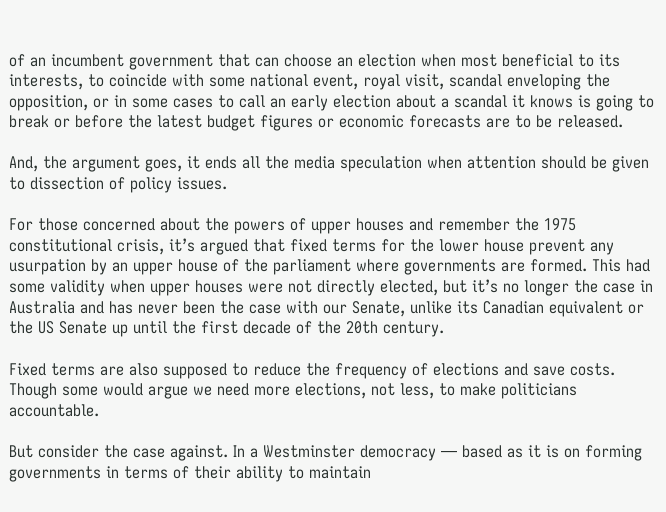of an incumbent government that can choose an election when most beneficial to its interests, to coincide with some national event, royal visit, scandal enveloping the opposition, or in some cases to call an early election about a scandal it knows is going to break or before the latest budget figures or economic forecasts are to be released.

And, the argument goes, it ends all the media speculation when attention should be given to dissection of policy issues.

For those concerned about the powers of upper houses and remember the 1975 constitutional crisis, it’s argued that fixed terms for the lower house prevent any usurpation by an upper house of the parliament where governments are formed. This had some validity when upper houses were not directly elected, but it’s no longer the case in Australia and has never been the case with our Senate, unlike its Canadian equivalent or the US Senate up until the first decade of the 20th century.

Fixed terms are also supposed to reduce the frequency of elections and save costs. Though some would argue we need more elections, not less, to make politicians accountable.

But consider the case against. In a Westminster democracy — based as it is on forming governments in terms of their ability to maintain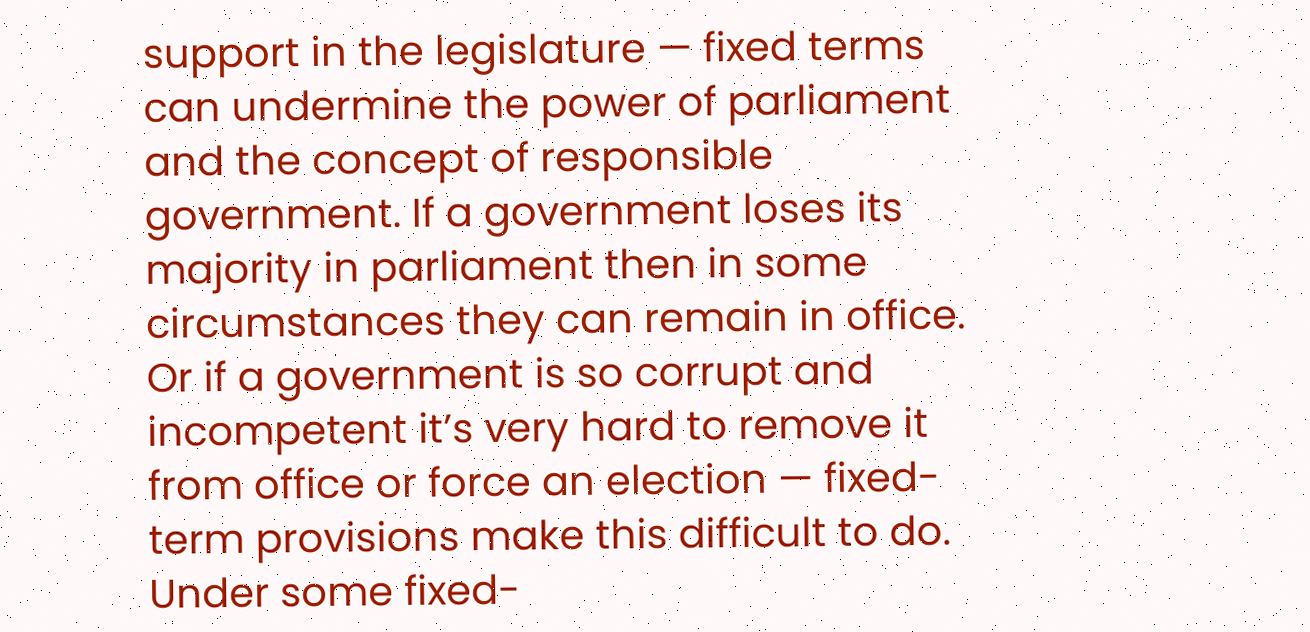support in the legislature — fixed terms can undermine the power of parliament and the concept of responsible government. If a government loses its majority in parliament then in some circumstances they can remain in office. Or if a government is so corrupt and incompetent it’s very hard to remove it from office or force an election — fixed-term provisions make this difficult to do. Under some fixed-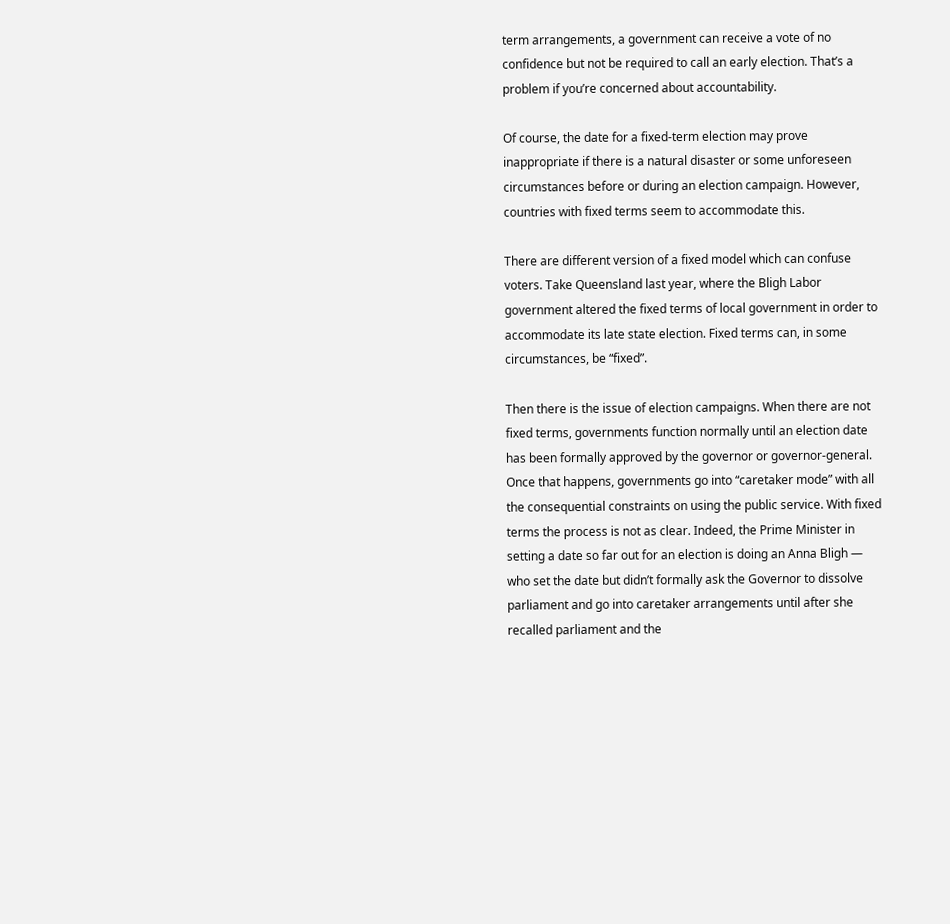term arrangements, a government can receive a vote of no confidence but not be required to call an early election. That’s a problem if you’re concerned about accountability.

Of course, the date for a fixed-term election may prove inappropriate if there is a natural disaster or some unforeseen circumstances before or during an election campaign. However, countries with fixed terms seem to accommodate this.

There are different version of a fixed model which can confuse voters. Take Queensland last year, where the Bligh Labor government altered the fixed terms of local government in order to accommodate its late state election. Fixed terms can, in some circumstances, be “fixed”.

Then there is the issue of election campaigns. When there are not fixed terms, governments function normally until an election date has been formally approved by the governor or governor-general. Once that happens, governments go into “caretaker mode” with all the consequential constraints on using the public service. With fixed terms the process is not as clear. Indeed, the Prime Minister in setting a date so far out for an election is doing an Anna Bligh — who set the date but didn’t formally ask the Governor to dissolve parliament and go into caretaker arrangements until after she recalled parliament and the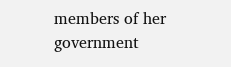members of her government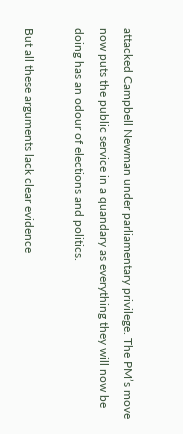attacked Campbell Newman under parliamentary privilege. The PM’s move now puts the public service in a quandary as everything they will now be doing has an odour of elections and politics.

But all these arguments lack clear evidence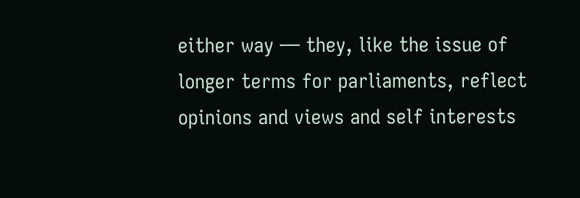either way — they, like the issue of longer terms for parliaments, reflect opinions and views and self interests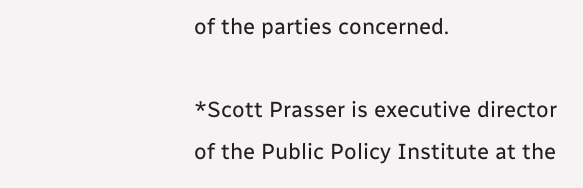of the parties concerned.

*Scott Prasser is executive director of the Public Policy Institute at the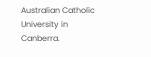Australian Catholic University in Canberra.